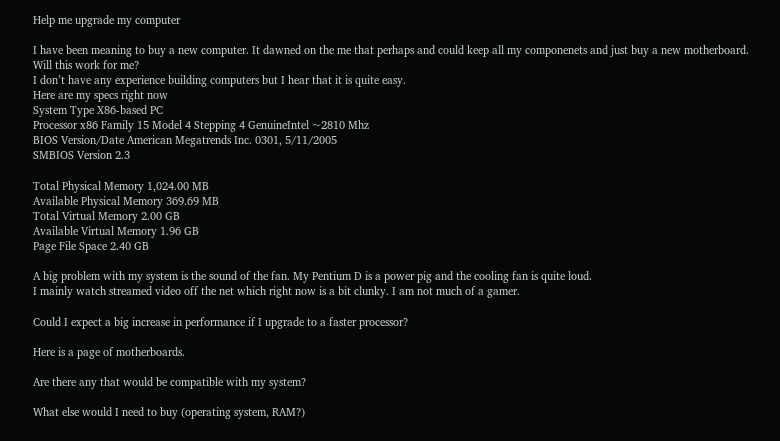Help me upgrade my computer

I have been meaning to buy a new computer. It dawned on the me that perhaps and could keep all my componenets and just buy a new motherboard.
Will this work for me?
I don’t have any experience building computers but I hear that it is quite easy.
Here are my specs right now
System Type X86-based PC
Processor x86 Family 15 Model 4 Stepping 4 GenuineIntel ~2810 Mhz
BIOS Version/Date American Megatrends Inc. 0301, 5/11/2005
SMBIOS Version 2.3

Total Physical Memory 1,024.00 MB
Available Physical Memory 369.69 MB
Total Virtual Memory 2.00 GB
Available Virtual Memory 1.96 GB
Page File Space 2.40 GB

A big problem with my system is the sound of the fan. My Pentium D is a power pig and the cooling fan is quite loud.
I mainly watch streamed video off the net which right now is a bit clunky. I am not much of a gamer.

Could I expect a big increase in performance if I upgrade to a faster processor?

Here is a page of motherboards.

Are there any that would be compatible with my system?

What else would I need to buy (operating system, RAM?)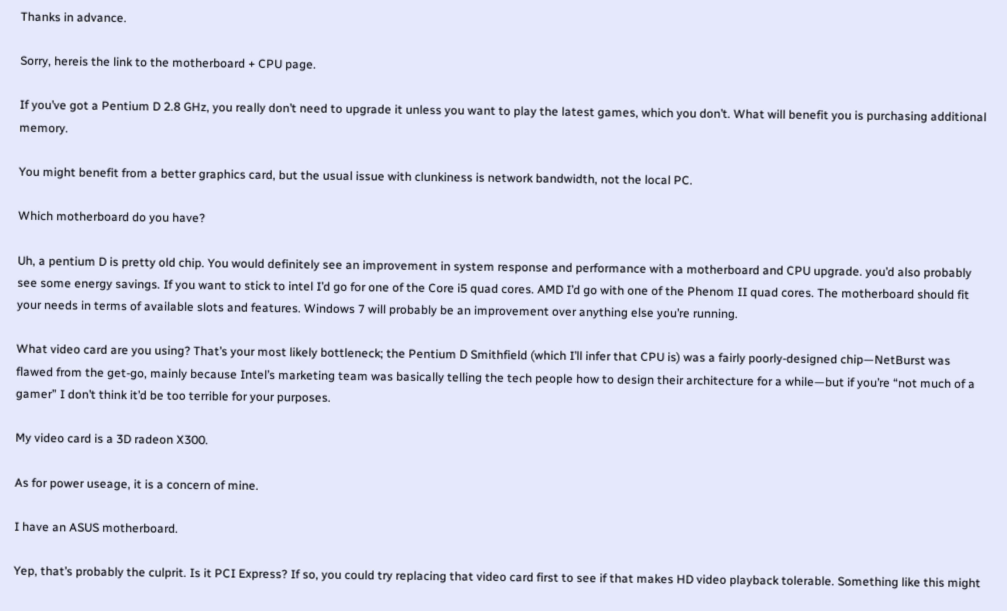Thanks in advance.

Sorry, hereis the link to the motherboard + CPU page.

If you’ve got a Pentium D 2.8 GHz, you really don’t need to upgrade it unless you want to play the latest games, which you don’t. What will benefit you is purchasing additional memory.

You might benefit from a better graphics card, but the usual issue with clunkiness is network bandwidth, not the local PC.

Which motherboard do you have?

Uh, a pentium D is pretty old chip. You would definitely see an improvement in system response and performance with a motherboard and CPU upgrade. you’d also probably see some energy savings. If you want to stick to intel I’d go for one of the Core i5 quad cores. AMD I’d go with one of the Phenom II quad cores. The motherboard should fit your needs in terms of available slots and features. Windows 7 will probably be an improvement over anything else you’re running.

What video card are you using? That’s your most likely bottleneck; the Pentium D Smithfield (which I’ll infer that CPU is) was a fairly poorly-designed chip—NetBurst was flawed from the get-go, mainly because Intel’s marketing team was basically telling the tech people how to design their architecture for a while—but if you’re “not much of a gamer” I don’t think it’d be too terrible for your purposes.

My video card is a 3D radeon X300.

As for power useage, it is a concern of mine.

I have an ASUS motherboard.

Yep, that’s probably the culprit. Is it PCI Express? If so, you could try replacing that video card first to see if that makes HD video playback tolerable. Something like this might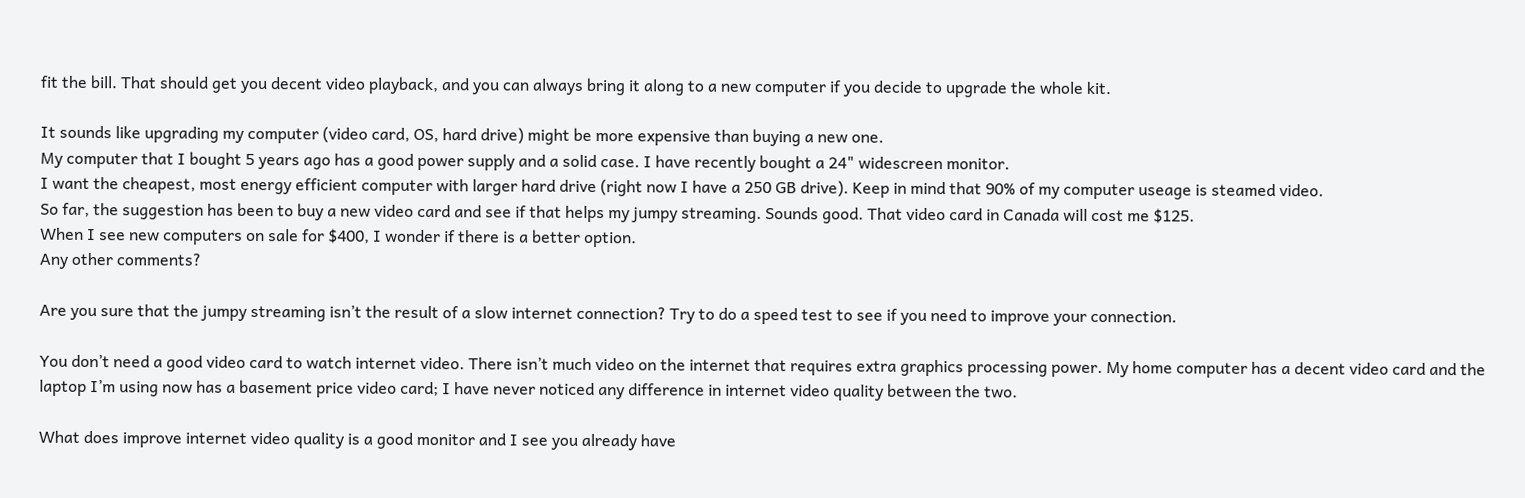fit the bill. That should get you decent video playback, and you can always bring it along to a new computer if you decide to upgrade the whole kit.

It sounds like upgrading my computer (video card, OS, hard drive) might be more expensive than buying a new one.
My computer that I bought 5 years ago has a good power supply and a solid case. I have recently bought a 24" widescreen monitor.
I want the cheapest, most energy efficient computer with larger hard drive (right now I have a 250 GB drive). Keep in mind that 90% of my computer useage is steamed video.
So far, the suggestion has been to buy a new video card and see if that helps my jumpy streaming. Sounds good. That video card in Canada will cost me $125.
When I see new computers on sale for $400, I wonder if there is a better option.
Any other comments?

Are you sure that the jumpy streaming isn’t the result of a slow internet connection? Try to do a speed test to see if you need to improve your connection.

You don’t need a good video card to watch internet video. There isn’t much video on the internet that requires extra graphics processing power. My home computer has a decent video card and the laptop I’m using now has a basement price video card; I have never noticed any difference in internet video quality between the two.

What does improve internet video quality is a good monitor and I see you already have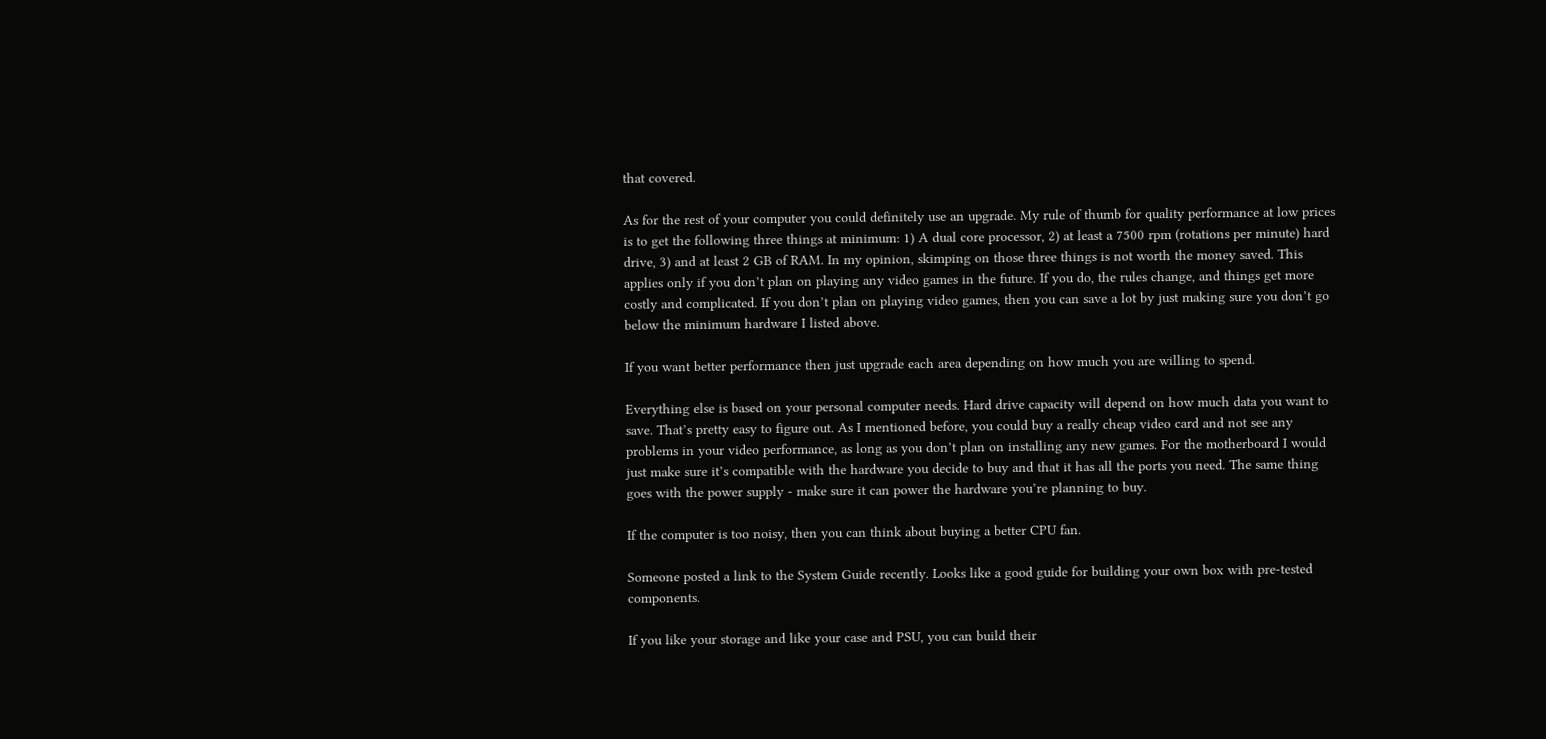that covered.

As for the rest of your computer you could definitely use an upgrade. My rule of thumb for quality performance at low prices is to get the following three things at minimum: 1) A dual core processor, 2) at least a 7500 rpm (rotations per minute) hard drive, 3) and at least 2 GB of RAM. In my opinion, skimping on those three things is not worth the money saved. This applies only if you don’t plan on playing any video games in the future. If you do, the rules change, and things get more costly and complicated. If you don’t plan on playing video games, then you can save a lot by just making sure you don’t go below the minimum hardware I listed above.

If you want better performance then just upgrade each area depending on how much you are willing to spend.

Everything else is based on your personal computer needs. Hard drive capacity will depend on how much data you want to save. That’s pretty easy to figure out. As I mentioned before, you could buy a really cheap video card and not see any problems in your video performance, as long as you don’t plan on installing any new games. For the motherboard I would just make sure it’s compatible with the hardware you decide to buy and that it has all the ports you need. The same thing goes with the power supply - make sure it can power the hardware you’re planning to buy.

If the computer is too noisy, then you can think about buying a better CPU fan.

Someone posted a link to the System Guide recently. Looks like a good guide for building your own box with pre-tested components.

If you like your storage and like your case and PSU, you can build their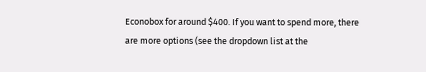Econobox for around $400. If you want to spend more, there are more options (see the dropdown list at the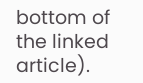bottom of the linked article).